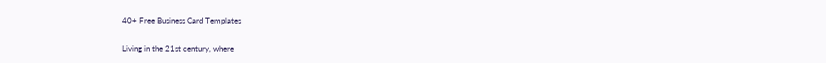40+ Free Business Card Templates

Living in the 21st century, where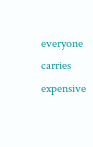everyone carries expensive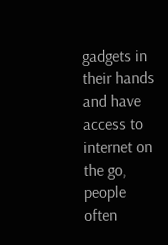gadgets in their hands and have access to internet on the go, people often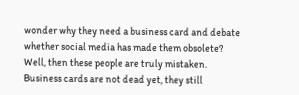wonder why they need a business card and debate whether social media has made them obsolete? Well, then these people are truly mistaken. Business cards are not dead yet, they still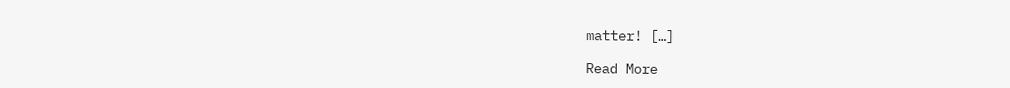matter! […]

Read More